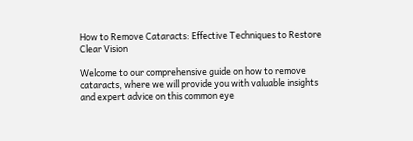How to Remove Cataracts: Effective Techniques to Restore Clear Vision

Welcome to our comprehensive guide on how to remove cataracts, where we will provide you with valuable insights and expert advice on this common eye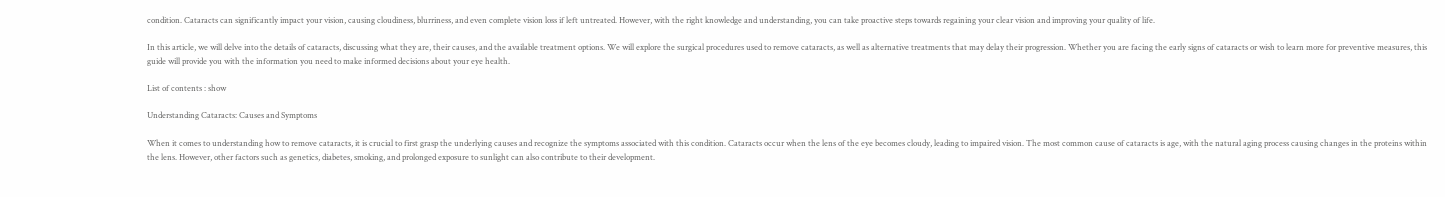condition. Cataracts can significantly impact your vision, causing cloudiness, blurriness, and even complete vision loss if left untreated. However, with the right knowledge and understanding, you can take proactive steps towards regaining your clear vision and improving your quality of life.

In this article, we will delve into the details of cataracts, discussing what they are, their causes, and the available treatment options. We will explore the surgical procedures used to remove cataracts, as well as alternative treatments that may delay their progression. Whether you are facing the early signs of cataracts or wish to learn more for preventive measures, this guide will provide you with the information you need to make informed decisions about your eye health.

List of contents : show

Understanding Cataracts: Causes and Symptoms

When it comes to understanding how to remove cataracts, it is crucial to first grasp the underlying causes and recognize the symptoms associated with this condition. Cataracts occur when the lens of the eye becomes cloudy, leading to impaired vision. The most common cause of cataracts is age, with the natural aging process causing changes in the proteins within the lens. However, other factors such as genetics, diabetes, smoking, and prolonged exposure to sunlight can also contribute to their development.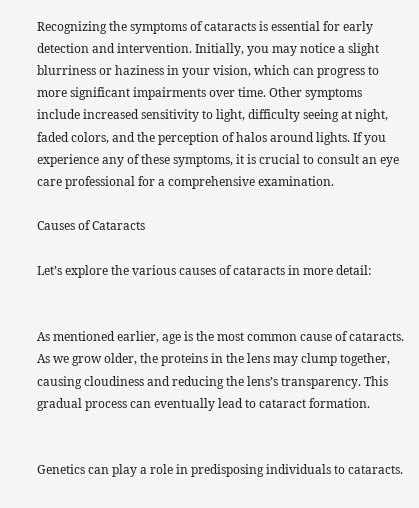Recognizing the symptoms of cataracts is essential for early detection and intervention. Initially, you may notice a slight blurriness or haziness in your vision, which can progress to more significant impairments over time. Other symptoms include increased sensitivity to light, difficulty seeing at night, faded colors, and the perception of halos around lights. If you experience any of these symptoms, it is crucial to consult an eye care professional for a comprehensive examination.

Causes of Cataracts

Let’s explore the various causes of cataracts in more detail:


As mentioned earlier, age is the most common cause of cataracts. As we grow older, the proteins in the lens may clump together, causing cloudiness and reducing the lens’s transparency. This gradual process can eventually lead to cataract formation.


Genetics can play a role in predisposing individuals to cataracts.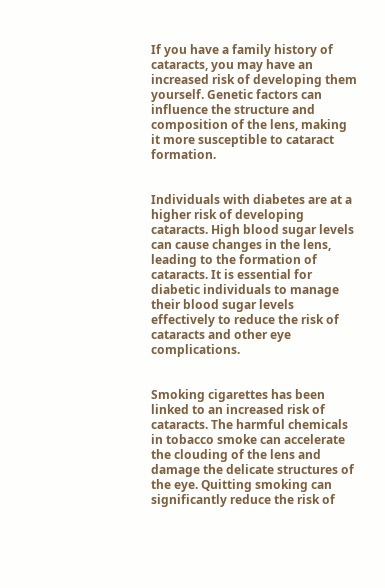If you have a family history of cataracts, you may have an increased risk of developing them yourself. Genetic factors can influence the structure and composition of the lens, making it more susceptible to cataract formation.


Individuals with diabetes are at a higher risk of developing cataracts. High blood sugar levels can cause changes in the lens, leading to the formation of cataracts. It is essential for diabetic individuals to manage their blood sugar levels effectively to reduce the risk of cataracts and other eye complications.


Smoking cigarettes has been linked to an increased risk of cataracts. The harmful chemicals in tobacco smoke can accelerate the clouding of the lens and damage the delicate structures of the eye. Quitting smoking can significantly reduce the risk of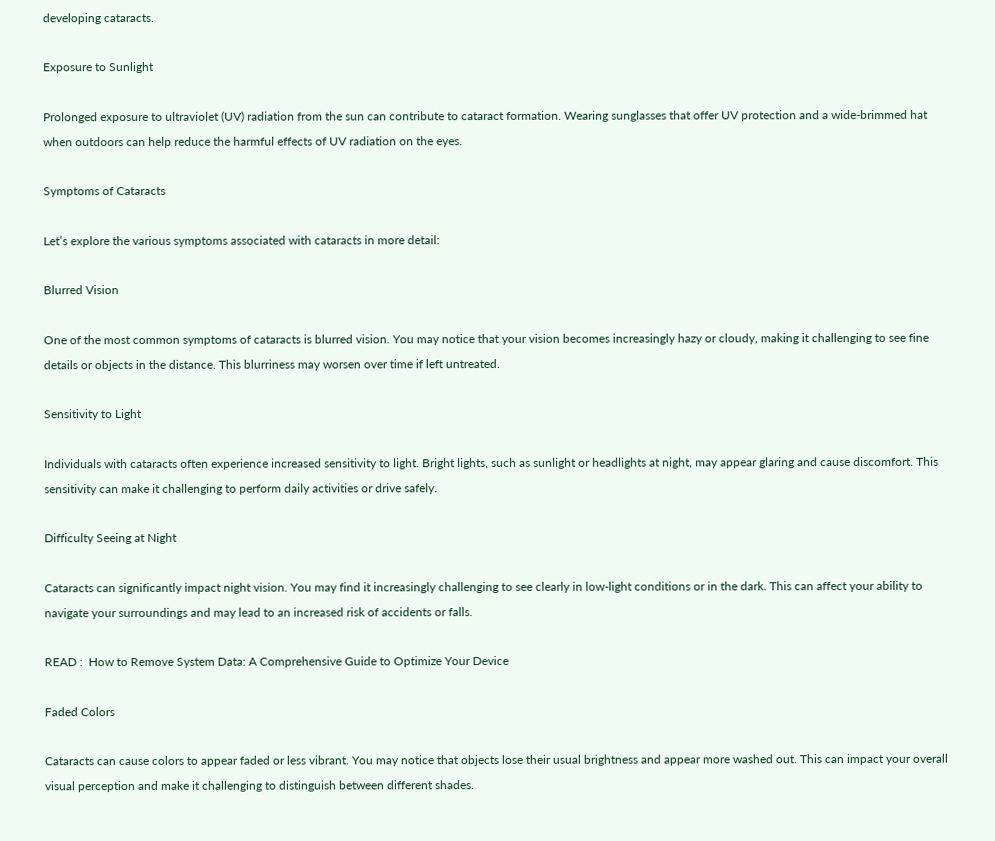developing cataracts.

Exposure to Sunlight

Prolonged exposure to ultraviolet (UV) radiation from the sun can contribute to cataract formation. Wearing sunglasses that offer UV protection and a wide-brimmed hat when outdoors can help reduce the harmful effects of UV radiation on the eyes.

Symptoms of Cataracts

Let’s explore the various symptoms associated with cataracts in more detail:

Blurred Vision

One of the most common symptoms of cataracts is blurred vision. You may notice that your vision becomes increasingly hazy or cloudy, making it challenging to see fine details or objects in the distance. This blurriness may worsen over time if left untreated.

Sensitivity to Light

Individuals with cataracts often experience increased sensitivity to light. Bright lights, such as sunlight or headlights at night, may appear glaring and cause discomfort. This sensitivity can make it challenging to perform daily activities or drive safely.

Difficulty Seeing at Night

Cataracts can significantly impact night vision. You may find it increasingly challenging to see clearly in low-light conditions or in the dark. This can affect your ability to navigate your surroundings and may lead to an increased risk of accidents or falls.

READ :  How to Remove System Data: A Comprehensive Guide to Optimize Your Device

Faded Colors

Cataracts can cause colors to appear faded or less vibrant. You may notice that objects lose their usual brightness and appear more washed out. This can impact your overall visual perception and make it challenging to distinguish between different shades.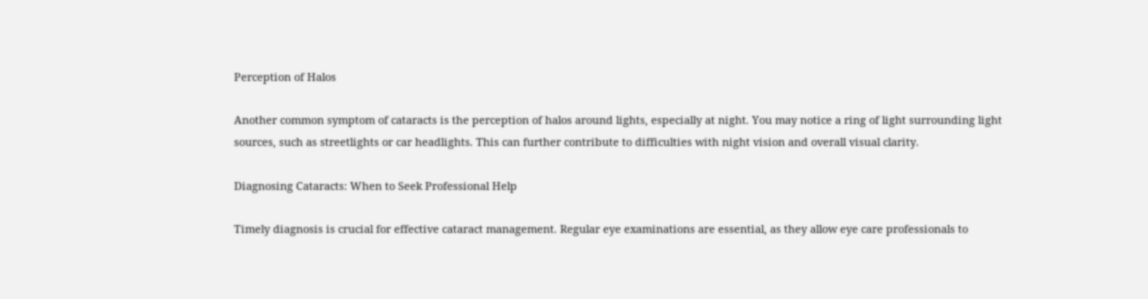Perception of Halos

Another common symptom of cataracts is the perception of halos around lights, especially at night. You may notice a ring of light surrounding light sources, such as streetlights or car headlights. This can further contribute to difficulties with night vision and overall visual clarity.

Diagnosing Cataracts: When to Seek Professional Help

Timely diagnosis is crucial for effective cataract management. Regular eye examinations are essential, as they allow eye care professionals to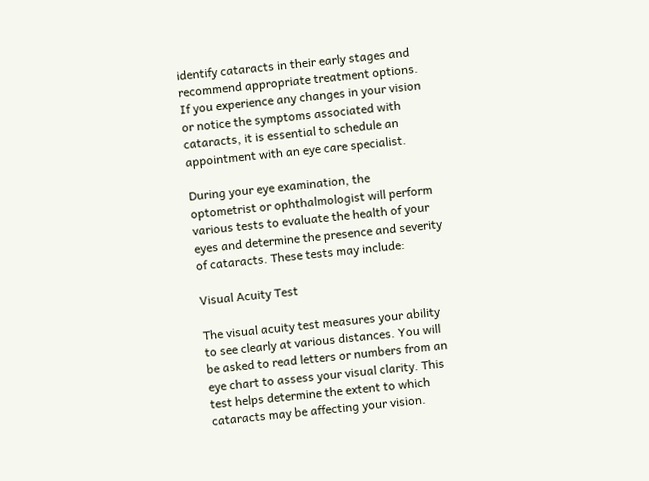identify cataracts in their early stages and recommend appropriate treatment options. If you experience any changes in your vision or notice the symptoms associated with cataracts, it is essential to schedule an appointment with an eye care specialist.

During your eye examination, the optometrist or ophthalmologist will perform various tests to evaluate the health of your eyes and determine the presence and severity of cataracts. These tests may include:

Visual Acuity Test

The visual acuity test measures your ability to see clearly at various distances. You will be asked to read letters or numbers from an eye chart to assess your visual clarity. This test helps determine the extent to which cataracts may be affecting your vision.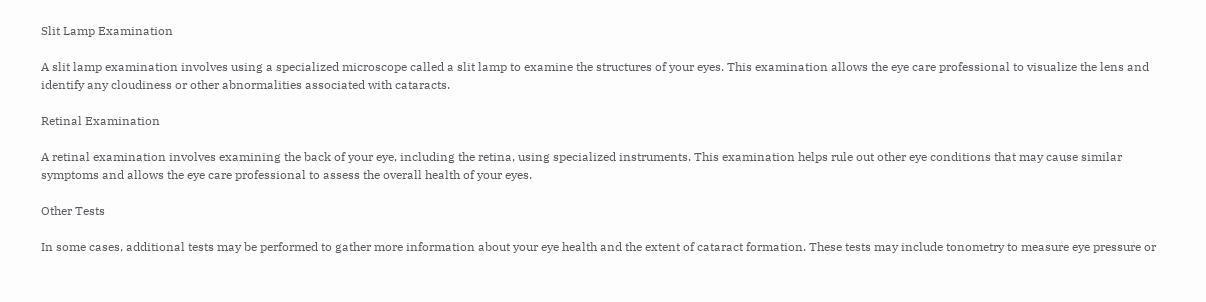Slit Lamp Examination

A slit lamp examination involves using a specialized microscope called a slit lamp to examine the structures of your eyes. This examination allows the eye care professional to visualize the lens and identify any cloudiness or other abnormalities associated with cataracts.

Retinal Examination

A retinal examination involves examining the back of your eye, including the retina, using specialized instruments. This examination helps rule out other eye conditions that may cause similar symptoms and allows the eye care professional to assess the overall health of your eyes.

Other Tests

In some cases, additional tests may be performed to gather more information about your eye health and the extent of cataract formation. These tests may include tonometry to measure eye pressure or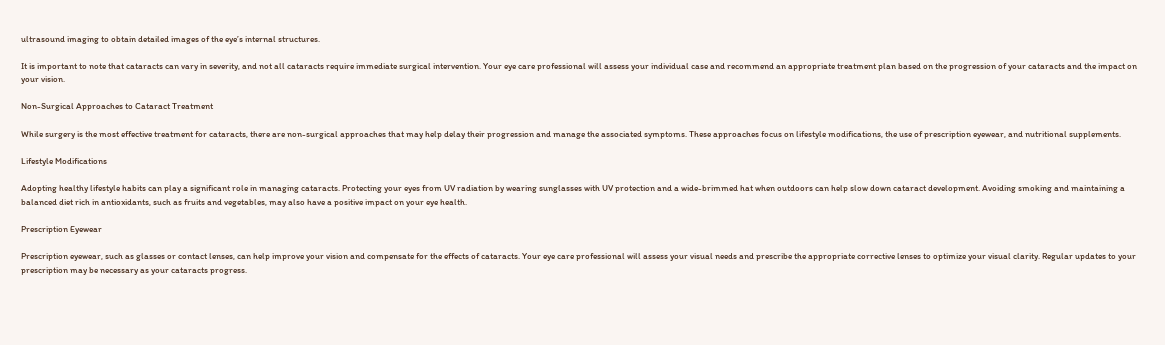ultrasound imaging to obtain detailed images of the eye’s internal structures.

It is important to note that cataracts can vary in severity, and not all cataracts require immediate surgical intervention. Your eye care professional will assess your individual case and recommend an appropriate treatment plan based on the progression of your cataracts and the impact on your vision.

Non-Surgical Approaches to Cataract Treatment

While surgery is the most effective treatment for cataracts, there are non-surgical approaches that may help delay their progression and manage the associated symptoms. These approaches focus on lifestyle modifications, the use of prescription eyewear, and nutritional supplements.

Lifestyle Modifications

Adopting healthy lifestyle habits can play a significant role in managing cataracts. Protecting your eyes from UV radiation by wearing sunglasses with UV protection and a wide-brimmed hat when outdoors can help slow down cataract development. Avoiding smoking and maintaining a balanced diet rich in antioxidants, such as fruits and vegetables, may also have a positive impact on your eye health.

Prescription Eyewear

Prescription eyewear, such as glasses or contact lenses, can help improve your vision and compensate for the effects of cataracts. Your eye care professional will assess your visual needs and prescribe the appropriate corrective lenses to optimize your visual clarity. Regular updates to your prescription may be necessary as your cataracts progress.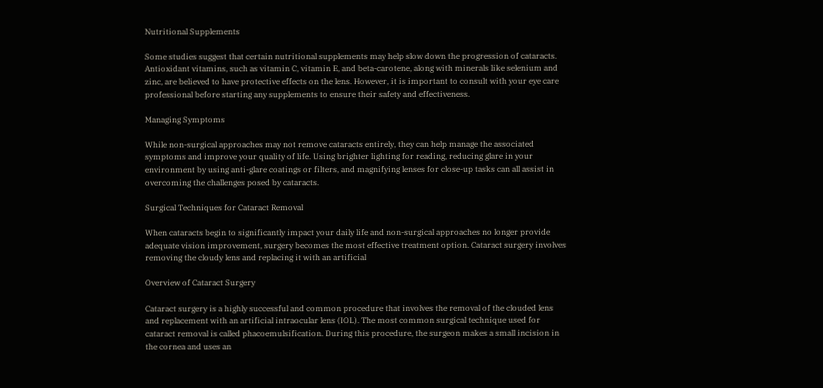Nutritional Supplements

Some studies suggest that certain nutritional supplements may help slow down the progression of cataracts. Antioxidant vitamins, such as vitamin C, vitamin E, and beta-carotene, along with minerals like selenium and zinc, are believed to have protective effects on the lens. However, it is important to consult with your eye care professional before starting any supplements to ensure their safety and effectiveness.

Managing Symptoms

While non-surgical approaches may not remove cataracts entirely, they can help manage the associated symptoms and improve your quality of life. Using brighter lighting for reading, reducing glare in your environment by using anti-glare coatings or filters, and magnifying lenses for close-up tasks can all assist in overcoming the challenges posed by cataracts.

Surgical Techniques for Cataract Removal

When cataracts begin to significantly impact your daily life and non-surgical approaches no longer provide adequate vision improvement, surgery becomes the most effective treatment option. Cataract surgery involves removing the cloudy lens and replacing it with an artificial

Overview of Cataract Surgery

Cataract surgery is a highly successful and common procedure that involves the removal of the clouded lens and replacement with an artificial intraocular lens (IOL). The most common surgical technique used for cataract removal is called phacoemulsification. During this procedure, the surgeon makes a small incision in the cornea and uses an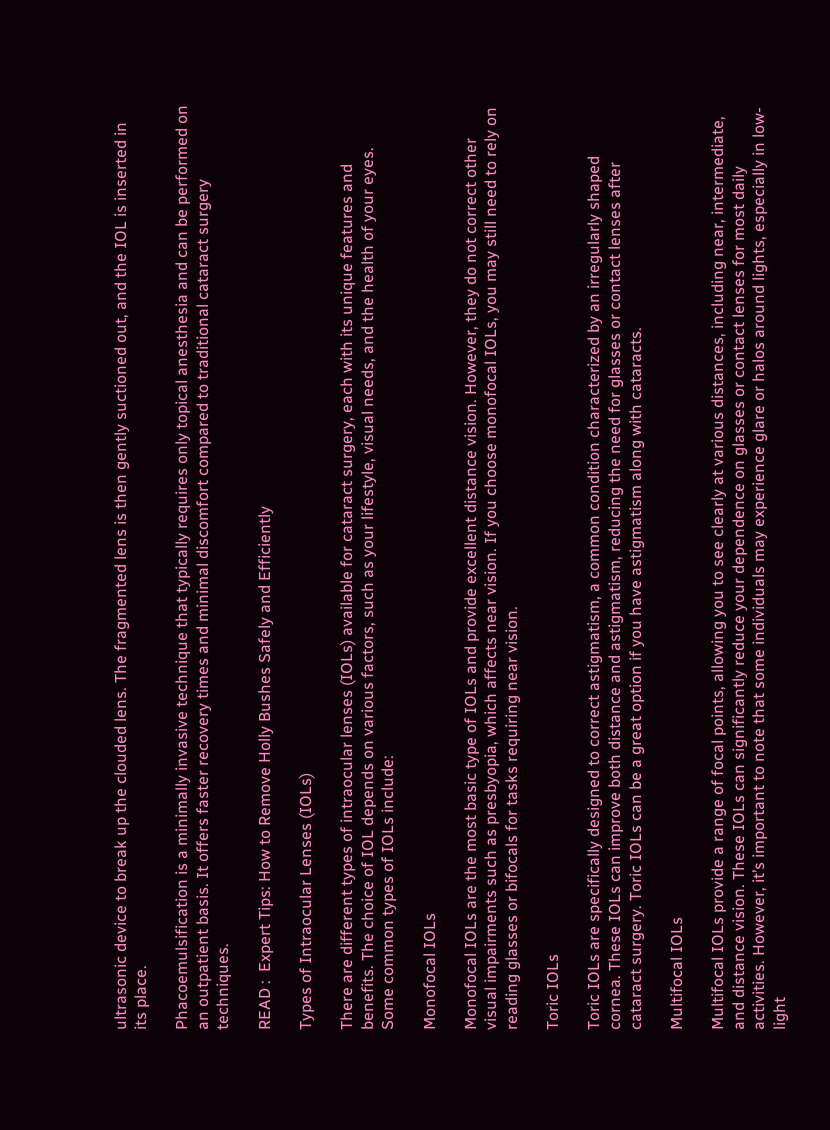ultrasonic device to break up the clouded lens. The fragmented lens is then gently suctioned out, and the IOL is inserted in its place.

Phacoemulsification is a minimally invasive technique that typically requires only topical anesthesia and can be performed on an outpatient basis. It offers faster recovery times and minimal discomfort compared to traditional cataract surgery techniques.

READ :  Expert Tips: How to Remove Holly Bushes Safely and Efficiently

Types of Intraocular Lenses (IOLs)

There are different types of intraocular lenses (IOLs) available for cataract surgery, each with its unique features and benefits. The choice of IOL depends on various factors, such as your lifestyle, visual needs, and the health of your eyes. Some common types of IOLs include:

Monofocal IOLs

Monofocal IOLs are the most basic type of IOLs and provide excellent distance vision. However, they do not correct other visual impairments such as presbyopia, which affects near vision. If you choose monofocal IOLs, you may still need to rely on reading glasses or bifocals for tasks requiring near vision.

Toric IOLs

Toric IOLs are specifically designed to correct astigmatism, a common condition characterized by an irregularly shaped cornea. These IOLs can improve both distance and astigmatism, reducing the need for glasses or contact lenses after cataract surgery. Toric IOLs can be a great option if you have astigmatism along with cataracts.

Multifocal IOLs

Multifocal IOLs provide a range of focal points, allowing you to see clearly at various distances, including near, intermediate, and distance vision. These IOLs can significantly reduce your dependence on glasses or contact lenses for most daily activities. However, it’s important to note that some individuals may experience glare or halos around lights, especially in low-light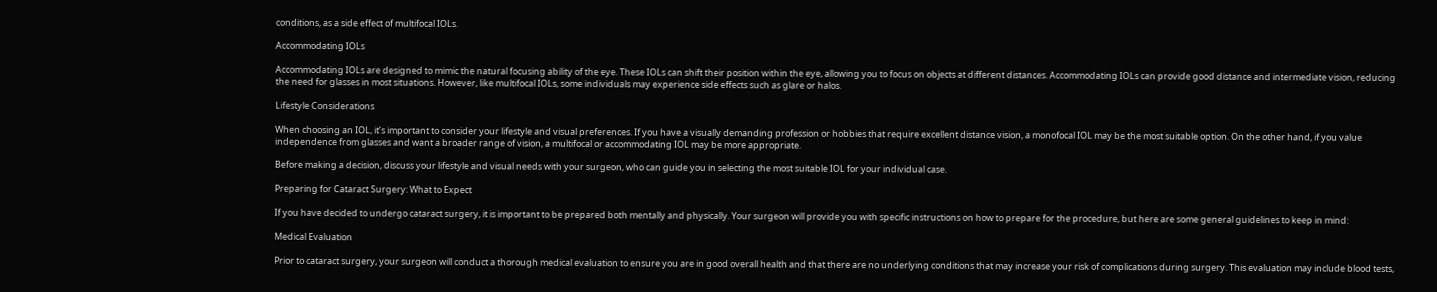conditions, as a side effect of multifocal IOLs.

Accommodating IOLs

Accommodating IOLs are designed to mimic the natural focusing ability of the eye. These IOLs can shift their position within the eye, allowing you to focus on objects at different distances. Accommodating IOLs can provide good distance and intermediate vision, reducing the need for glasses in most situations. However, like multifocal IOLs, some individuals may experience side effects such as glare or halos.

Lifestyle Considerations

When choosing an IOL, it’s important to consider your lifestyle and visual preferences. If you have a visually demanding profession or hobbies that require excellent distance vision, a monofocal IOL may be the most suitable option. On the other hand, if you value independence from glasses and want a broader range of vision, a multifocal or accommodating IOL may be more appropriate.

Before making a decision, discuss your lifestyle and visual needs with your surgeon, who can guide you in selecting the most suitable IOL for your individual case.

Preparing for Cataract Surgery: What to Expect

If you have decided to undergo cataract surgery, it is important to be prepared both mentally and physically. Your surgeon will provide you with specific instructions on how to prepare for the procedure, but here are some general guidelines to keep in mind:

Medical Evaluation

Prior to cataract surgery, your surgeon will conduct a thorough medical evaluation to ensure you are in good overall health and that there are no underlying conditions that may increase your risk of complications during surgery. This evaluation may include blood tests,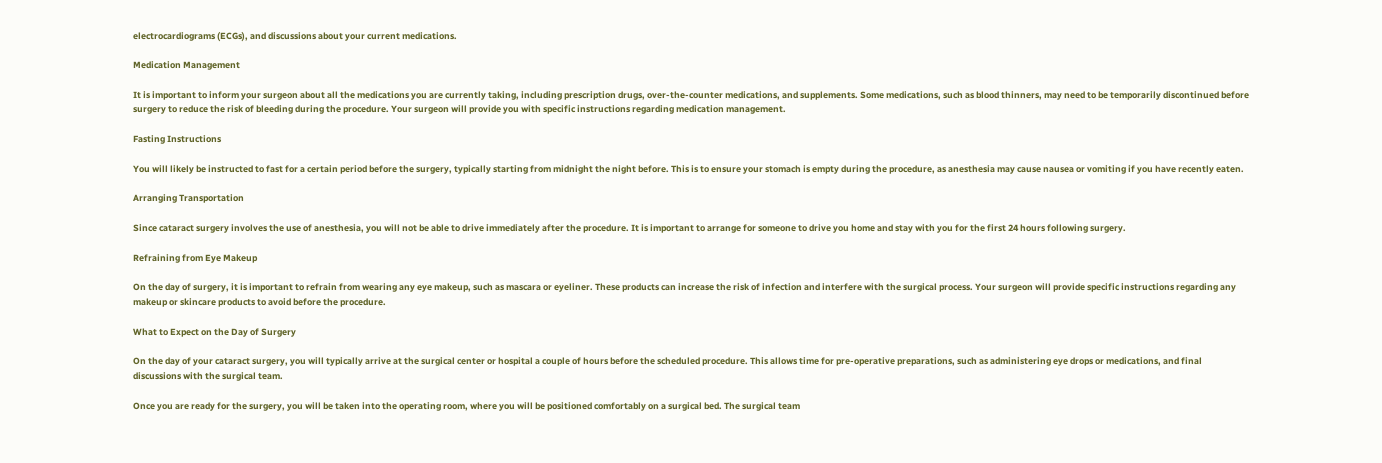electrocardiograms (ECGs), and discussions about your current medications.

Medication Management

It is important to inform your surgeon about all the medications you are currently taking, including prescription drugs, over-the-counter medications, and supplements. Some medications, such as blood thinners, may need to be temporarily discontinued before surgery to reduce the risk of bleeding during the procedure. Your surgeon will provide you with specific instructions regarding medication management.

Fasting Instructions

You will likely be instructed to fast for a certain period before the surgery, typically starting from midnight the night before. This is to ensure your stomach is empty during the procedure, as anesthesia may cause nausea or vomiting if you have recently eaten.

Arranging Transportation

Since cataract surgery involves the use of anesthesia, you will not be able to drive immediately after the procedure. It is important to arrange for someone to drive you home and stay with you for the first 24 hours following surgery.

Refraining from Eye Makeup

On the day of surgery, it is important to refrain from wearing any eye makeup, such as mascara or eyeliner. These products can increase the risk of infection and interfere with the surgical process. Your surgeon will provide specific instructions regarding any makeup or skincare products to avoid before the procedure.

What to Expect on the Day of Surgery

On the day of your cataract surgery, you will typically arrive at the surgical center or hospital a couple of hours before the scheduled procedure. This allows time for pre-operative preparations, such as administering eye drops or medications, and final discussions with the surgical team.

Once you are ready for the surgery, you will be taken into the operating room, where you will be positioned comfortably on a surgical bed. The surgical team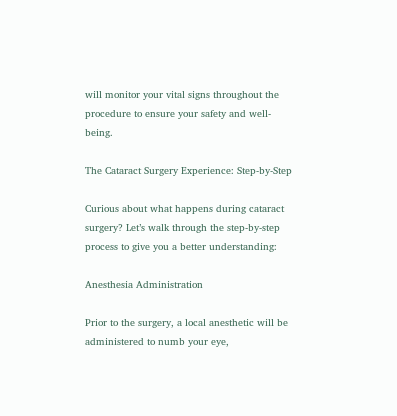will monitor your vital signs throughout the procedure to ensure your safety and well-being.

The Cataract Surgery Experience: Step-by-Step

Curious about what happens during cataract surgery? Let’s walk through the step-by-step process to give you a better understanding:

Anesthesia Administration

Prior to the surgery, a local anesthetic will be administered to numb your eye,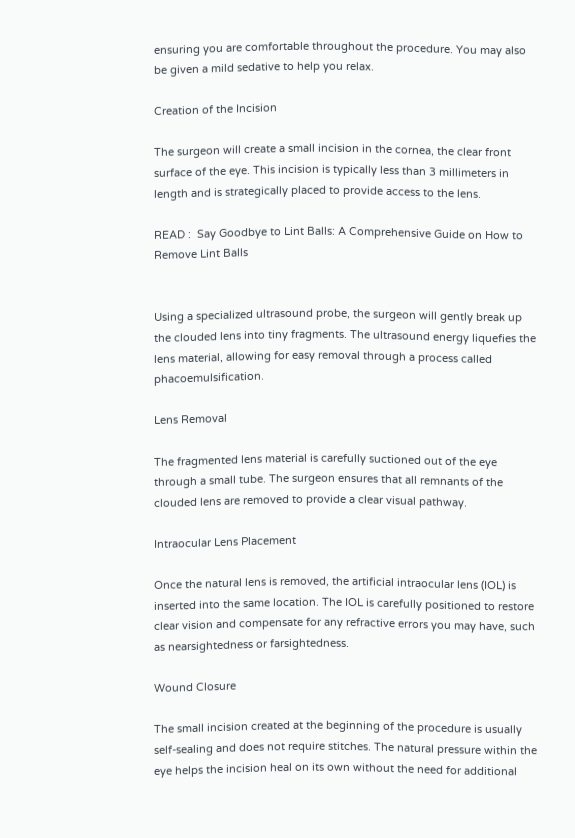ensuring you are comfortable throughout the procedure. You may also be given a mild sedative to help you relax.

Creation of the Incision

The surgeon will create a small incision in the cornea, the clear front surface of the eye. This incision is typically less than 3 millimeters in length and is strategically placed to provide access to the lens.

READ :  Say Goodbye to Lint Balls: A Comprehensive Guide on How to Remove Lint Balls


Using a specialized ultrasound probe, the surgeon will gently break up the clouded lens into tiny fragments. The ultrasound energy liquefies the lens material, allowing for easy removal through a process called phacoemulsification.

Lens Removal

The fragmented lens material is carefully suctioned out of the eye through a small tube. The surgeon ensures that all remnants of the clouded lens are removed to provide a clear visual pathway.

Intraocular Lens Placement

Once the natural lens is removed, the artificial intraocular lens (IOL) is inserted into the same location. The IOL is carefully positioned to restore clear vision and compensate for any refractive errors you may have, such as nearsightedness or farsightedness.

Wound Closure

The small incision created at the beginning of the procedure is usually self-sealing and does not require stitches. The natural pressure within the eye helps the incision heal on its own without the need for additional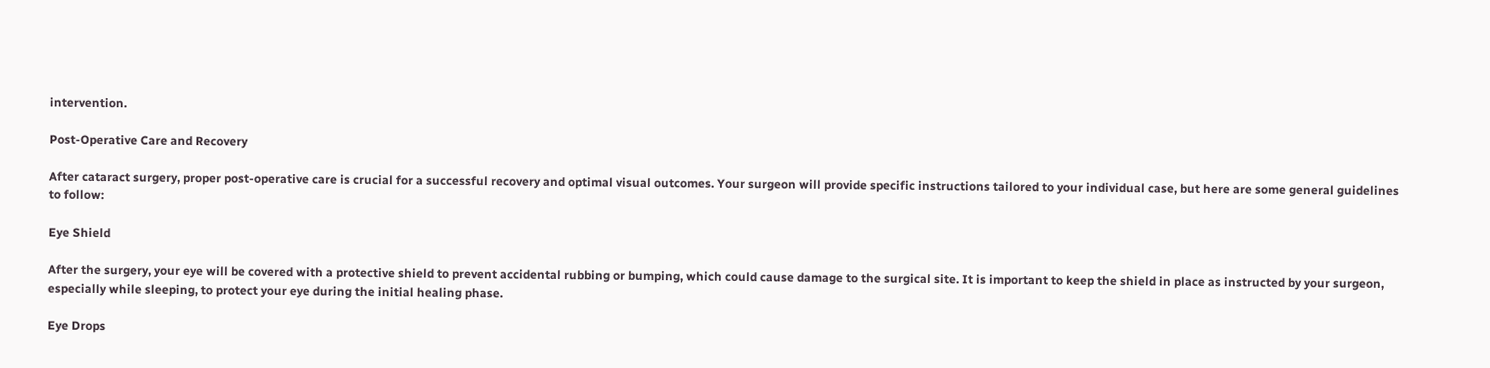intervention.

Post-Operative Care and Recovery

After cataract surgery, proper post-operative care is crucial for a successful recovery and optimal visual outcomes. Your surgeon will provide specific instructions tailored to your individual case, but here are some general guidelines to follow:

Eye Shield

After the surgery, your eye will be covered with a protective shield to prevent accidental rubbing or bumping, which could cause damage to the surgical site. It is important to keep the shield in place as instructed by your surgeon, especially while sleeping, to protect your eye during the initial healing phase.

Eye Drops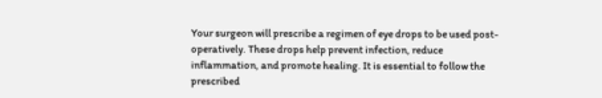Your surgeon will prescribe a regimen of eye drops to be used post-operatively. These drops help prevent infection, reduce inflammation, and promote healing. It is essential to follow the prescribed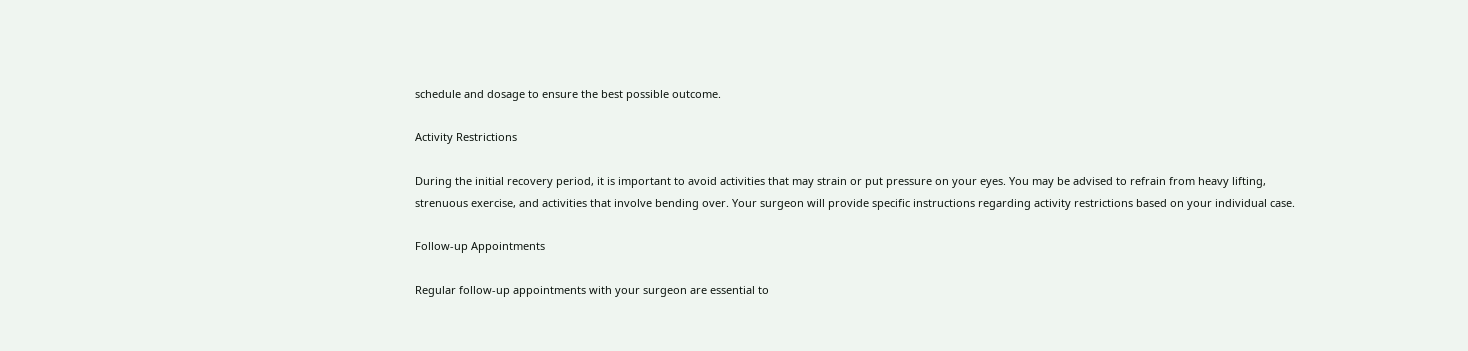schedule and dosage to ensure the best possible outcome.

Activity Restrictions

During the initial recovery period, it is important to avoid activities that may strain or put pressure on your eyes. You may be advised to refrain from heavy lifting, strenuous exercise, and activities that involve bending over. Your surgeon will provide specific instructions regarding activity restrictions based on your individual case.

Follow-up Appointments

Regular follow-up appointments with your surgeon are essential to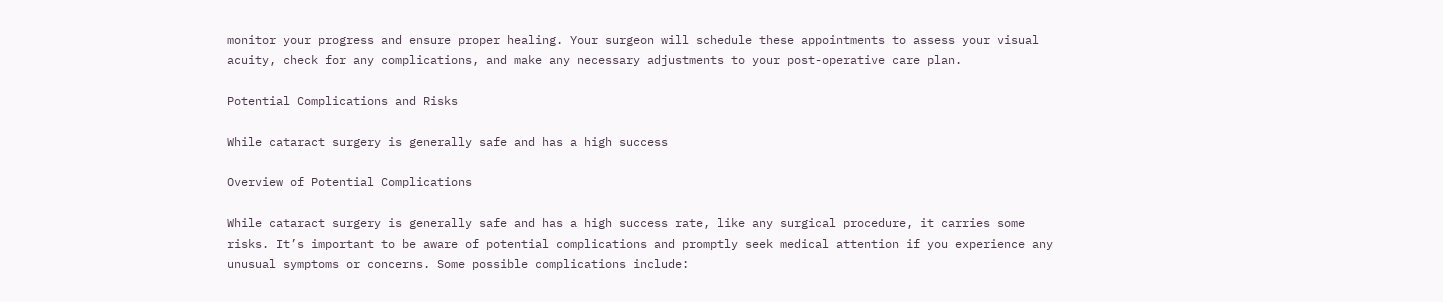monitor your progress and ensure proper healing. Your surgeon will schedule these appointments to assess your visual acuity, check for any complications, and make any necessary adjustments to your post-operative care plan.

Potential Complications and Risks

While cataract surgery is generally safe and has a high success

Overview of Potential Complications

While cataract surgery is generally safe and has a high success rate, like any surgical procedure, it carries some risks. It’s important to be aware of potential complications and promptly seek medical attention if you experience any unusual symptoms or concerns. Some possible complications include: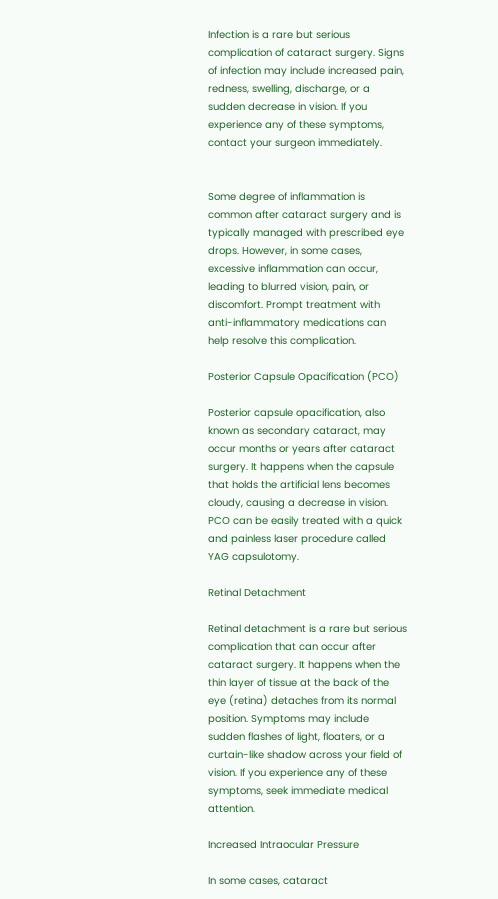Infection is a rare but serious complication of cataract surgery. Signs of infection may include increased pain, redness, swelling, discharge, or a sudden decrease in vision. If you experience any of these symptoms, contact your surgeon immediately.


Some degree of inflammation is common after cataract surgery and is typically managed with prescribed eye drops. However, in some cases, excessive inflammation can occur, leading to blurred vision, pain, or discomfort. Prompt treatment with anti-inflammatory medications can help resolve this complication.

Posterior Capsule Opacification (PCO)

Posterior capsule opacification, also known as secondary cataract, may occur months or years after cataract surgery. It happens when the capsule that holds the artificial lens becomes cloudy, causing a decrease in vision. PCO can be easily treated with a quick and painless laser procedure called YAG capsulotomy.

Retinal Detachment

Retinal detachment is a rare but serious complication that can occur after cataract surgery. It happens when the thin layer of tissue at the back of the eye (retina) detaches from its normal position. Symptoms may include sudden flashes of light, floaters, or a curtain-like shadow across your field of vision. If you experience any of these symptoms, seek immediate medical attention.

Increased Intraocular Pressure

In some cases, cataract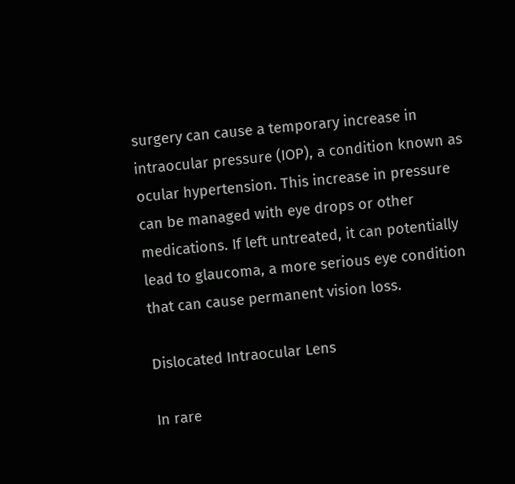surgery can cause a temporary increase in intraocular pressure (IOP), a condition known as ocular hypertension. This increase in pressure can be managed with eye drops or other medications. If left untreated, it can potentially lead to glaucoma, a more serious eye condition that can cause permanent vision loss.

Dislocated Intraocular Lens

In rare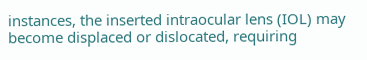instances, the inserted intraocular lens (IOL) may become displaced or dislocated, requiring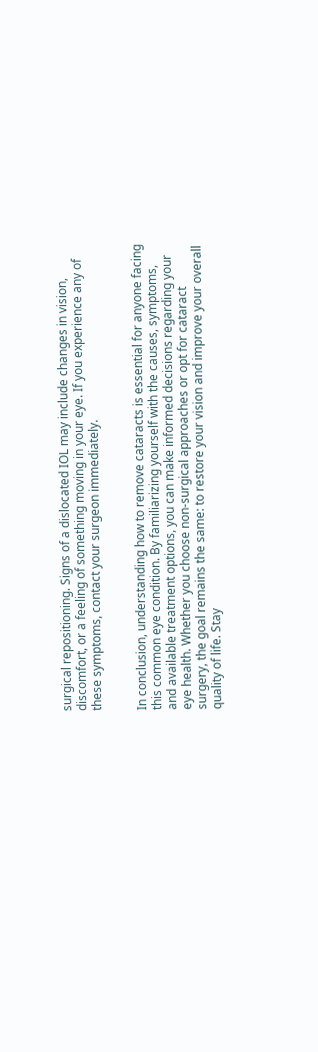surgical repositioning. Signs of a dislocated IOL may include changes in vision, discomfort, or a feeling of something moving in your eye. If you experience any of these symptoms, contact your surgeon immediately.


In conclusion, understanding how to remove cataracts is essential for anyone facing this common eye condition. By familiarizing yourself with the causes, symptoms, and available treatment options, you can make informed decisions regarding your eye health. Whether you choose non-surgical approaches or opt for cataract surgery, the goal remains the same: to restore your vision and improve your overall quality of life. Stay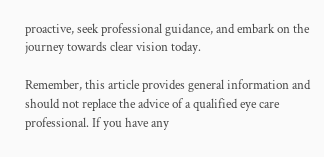proactive, seek professional guidance, and embark on the journey towards clear vision today.

Remember, this article provides general information and should not replace the advice of a qualified eye care professional. If you have any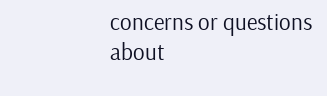concerns or questions about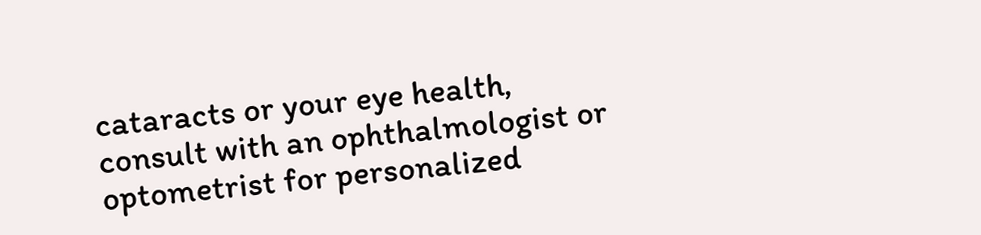cataracts or your eye health, consult with an ophthalmologist or optometrist for personalized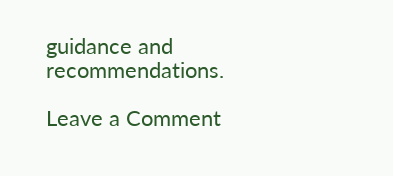guidance and recommendations.

Leave a Comment